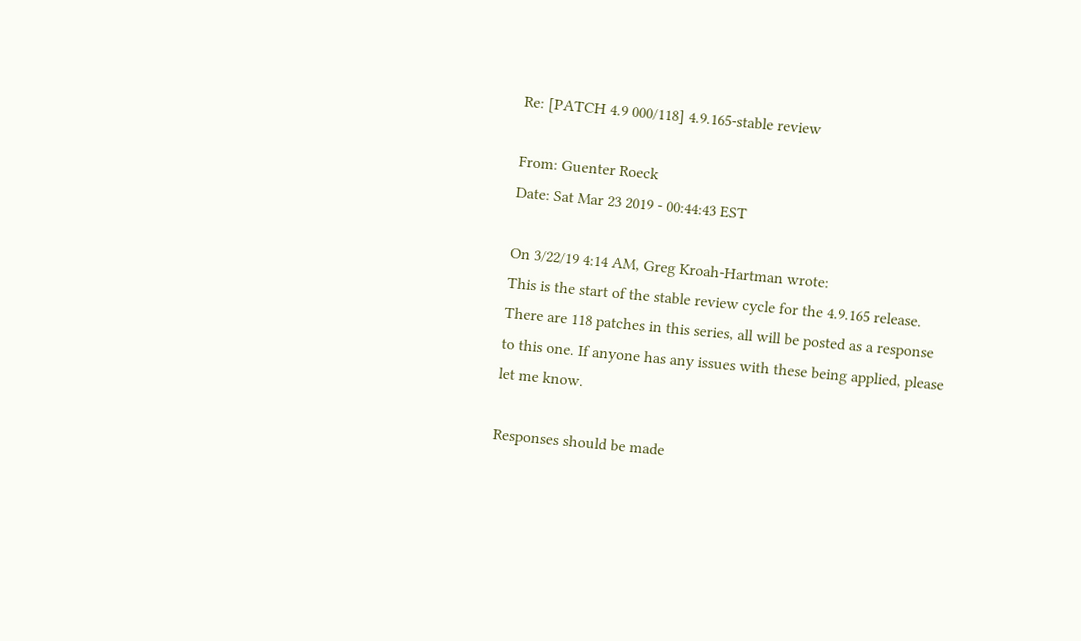Re: [PATCH 4.9 000/118] 4.9.165-stable review

From: Guenter Roeck
Date: Sat Mar 23 2019 - 00:44:43 EST

On 3/22/19 4:14 AM, Greg Kroah-Hartman wrote:
This is the start of the stable review cycle for the 4.9.165 release.
There are 118 patches in this series, all will be posted as a response
to this one. If anyone has any issues with these being applied, please
let me know.

Responses should be made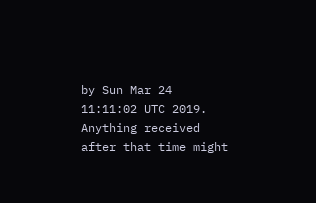by Sun Mar 24 11:11:02 UTC 2019.
Anything received after that time might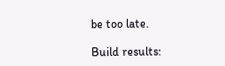be too late.

Build results: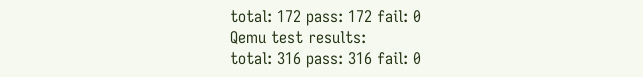total: 172 pass: 172 fail: 0
Qemu test results:
total: 316 pass: 316 fail: 0